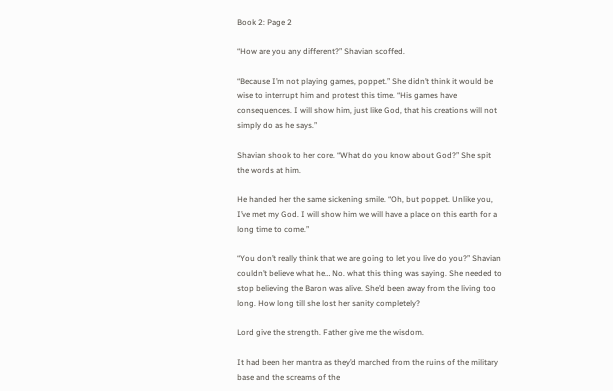Book 2: Page 2

“How are you any different?” Shavian scoffed.

“Because I’m not playing games, poppet.” She didn’t think it would be wise to interrupt him and protest this time. “His games have consequences. I will show him, just like God, that his creations will not simply do as he says.”

Shavian shook to her core. “What do you know about God?” She spit the words at him.

He handed her the same sickening smile. “Oh, but poppet. Unlike you, I’ve met my God. I will show him we will have a place on this earth for a long time to come.”

“You don’t really think that we are going to let you live do you?” Shavian couldn’t believe what he… No. what this thing was saying. She needed to stop believing the Baron was alive. She’d been away from the living too long. How long till she lost her sanity completely?

Lord give the strength. Father give me the wisdom.

It had been her mantra as they’d marched from the ruins of the military base and the screams of the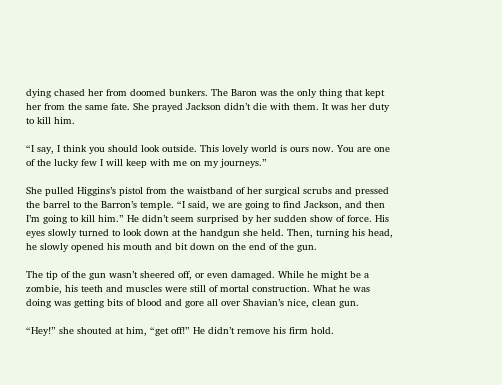dying chased her from doomed bunkers. The Baron was the only thing that kept her from the same fate. She prayed Jackson didn’t die with them. It was her duty to kill him.

“I say, I think you should look outside. This lovely world is ours now. You are one of the lucky few I will keep with me on my journeys.”

She pulled Higgins’s pistol from the waistband of her surgical scrubs and pressed the barrel to the Barron’s temple. “I said, we are going to find Jackson, and then I’m going to kill him.” He didn’t seem surprised by her sudden show of force. His eyes slowly turned to look down at the handgun she held. Then, turning his head, he slowly opened his mouth and bit down on the end of the gun.

The tip of the gun wasn’t sheered off, or even damaged. While he might be a zombie, his teeth and muscles were still of mortal construction. What he was doing was getting bits of blood and gore all over Shavian’s nice, clean gun.

“Hey!” she shouted at him, “get off!” He didn’t remove his firm hold.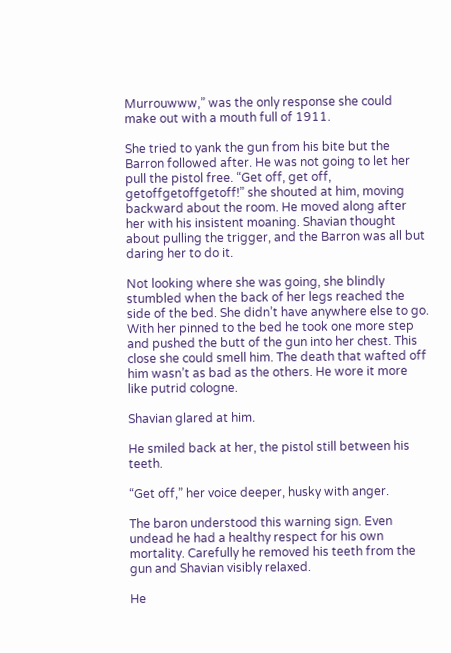Murrouwww,” was the only response she could make out with a mouth full of 1911.

She tried to yank the gun from his bite but the Barron followed after. He was not going to let her pull the pistol free. “Get off, get off, getoffgetoffgetoff!” she shouted at him, moving backward about the room. He moved along after her with his insistent moaning. Shavian thought about pulling the trigger, and the Barron was all but daring her to do it.

Not looking where she was going, she blindly stumbled when the back of her legs reached the side of the bed. She didn’t have anywhere else to go. With her pinned to the bed he took one more step and pushed the butt of the gun into her chest. This close she could smell him. The death that wafted off him wasn’t as bad as the others. He wore it more like putrid cologne.

Shavian glared at him.

He smiled back at her, the pistol still between his teeth.

“Get off,” her voice deeper, husky with anger.

The baron understood this warning sign. Even undead he had a healthy respect for his own mortality. Carefully he removed his teeth from the gun and Shavian visibly relaxed.

He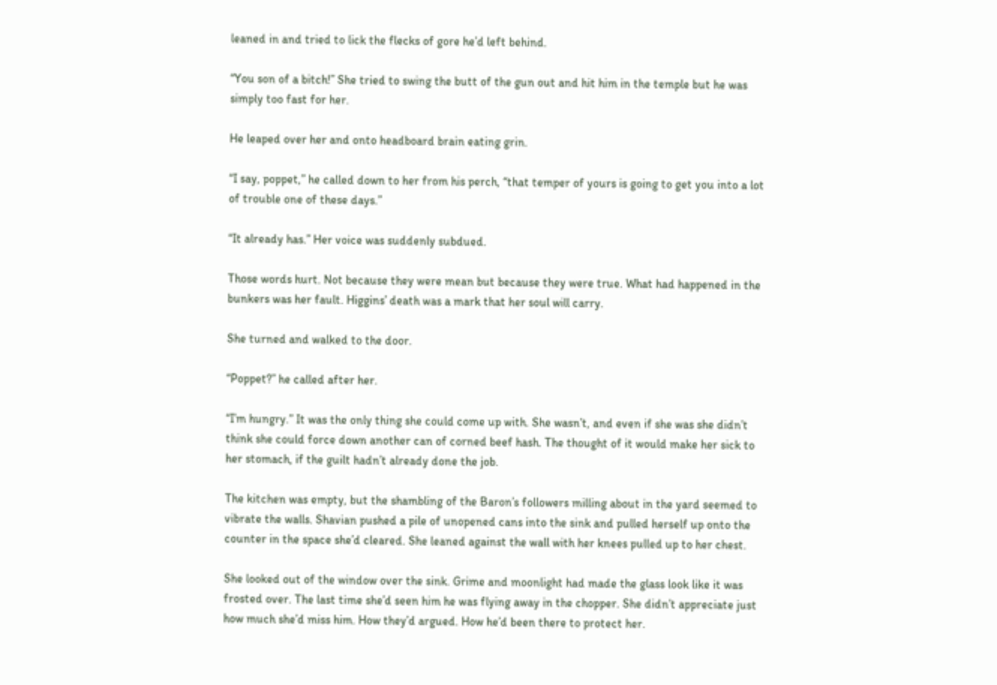leaned in and tried to lick the flecks of gore he’d left behind.

“You son of a bitch!” She tried to swing the butt of the gun out and hit him in the temple but he was simply too fast for her.

He leaped over her and onto headboard brain eating grin.

“I say, poppet,” he called down to her from his perch, “that temper of yours is going to get you into a lot of trouble one of these days.”

“It already has.” Her voice was suddenly subdued.

Those words hurt. Not because they were mean but because they were true. What had happened in the bunkers was her fault. Higgins’ death was a mark that her soul will carry.

She turned and walked to the door.

“Poppet?” he called after her.

“I’m hungry.” It was the only thing she could come up with. She wasn’t, and even if she was she didn’t think she could force down another can of corned beef hash. The thought of it would make her sick to her stomach, if the guilt hadn’t already done the job.

The kitchen was empty, but the shambling of the Baron’s followers milling about in the yard seemed to vibrate the walls. Shavian pushed a pile of unopened cans into the sink and pulled herself up onto the counter in the space she’d cleared. She leaned against the wall with her knees pulled up to her chest.

She looked out of the window over the sink. Grime and moonlight had made the glass look like it was frosted over. The last time she’d seen him he was flying away in the chopper. She didn’t appreciate just how much she’d miss him. How they’d argued. How he’d been there to protect her.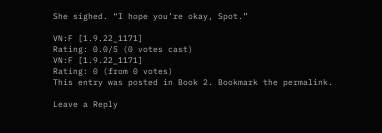She sighed. “I hope you’re okay, Spot.”

VN:F [1.9.22_1171]
Rating: 0.0/5 (0 votes cast)
VN:F [1.9.22_1171]
Rating: 0 (from 0 votes)
This entry was posted in Book 2. Bookmark the permalink.

Leave a Reply